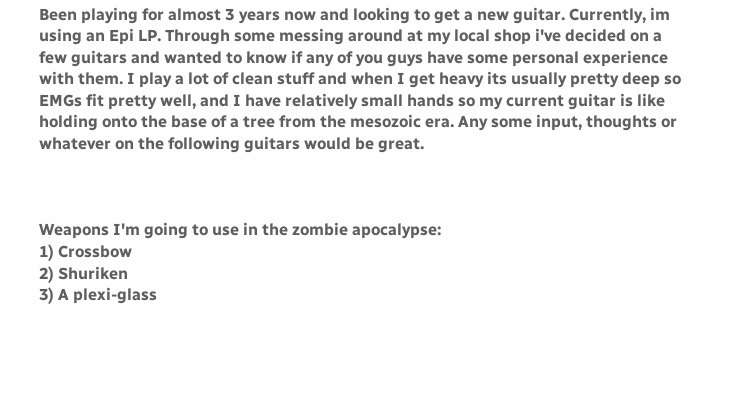Been playing for almost 3 years now and looking to get a new guitar. Currently, im using an Epi LP. Through some messing around at my local shop i've decided on a few guitars and wanted to know if any of you guys have some personal experience with them. I play a lot of clean stuff and when I get heavy its usually pretty deep so EMGs fit pretty well, and I have relatively small hands so my current guitar is like holding onto the base of a tree from the mesozoic era. Any some input, thoughts or whatever on the following guitars would be great.



Weapons I'm going to use in the zombie apocalypse:
1) Crossbow
2) Shuriken
3) A plexi-glass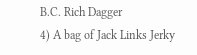B.C. Rich Dagger
4) A bag of Jack Links Jerky